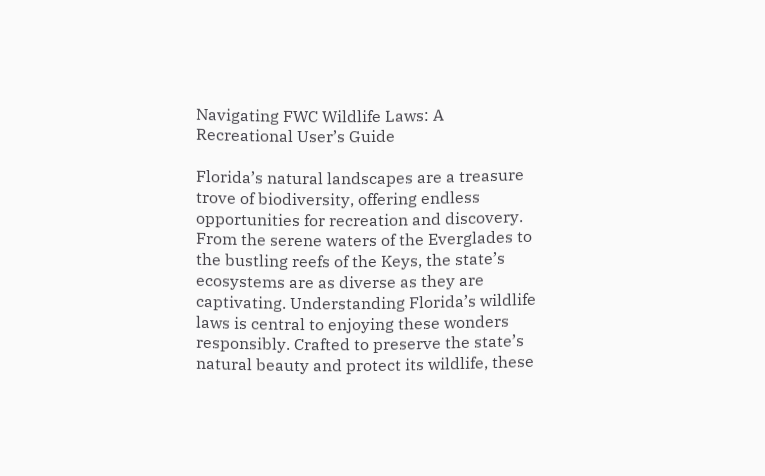Navigating FWC Wildlife Laws: A Recreational User’s Guide

Florida’s natural landscapes are a treasure trove of biodiversity, offering endless opportunities for recreation and discovery. From the serene waters of the Everglades to the bustling reefs of the Keys, the state’s ecosystems are as diverse as they are captivating. Understanding Florida’s wildlife laws is central to enjoying these wonders responsibly. Crafted to preserve the state’s natural beauty and protect its wildlife, these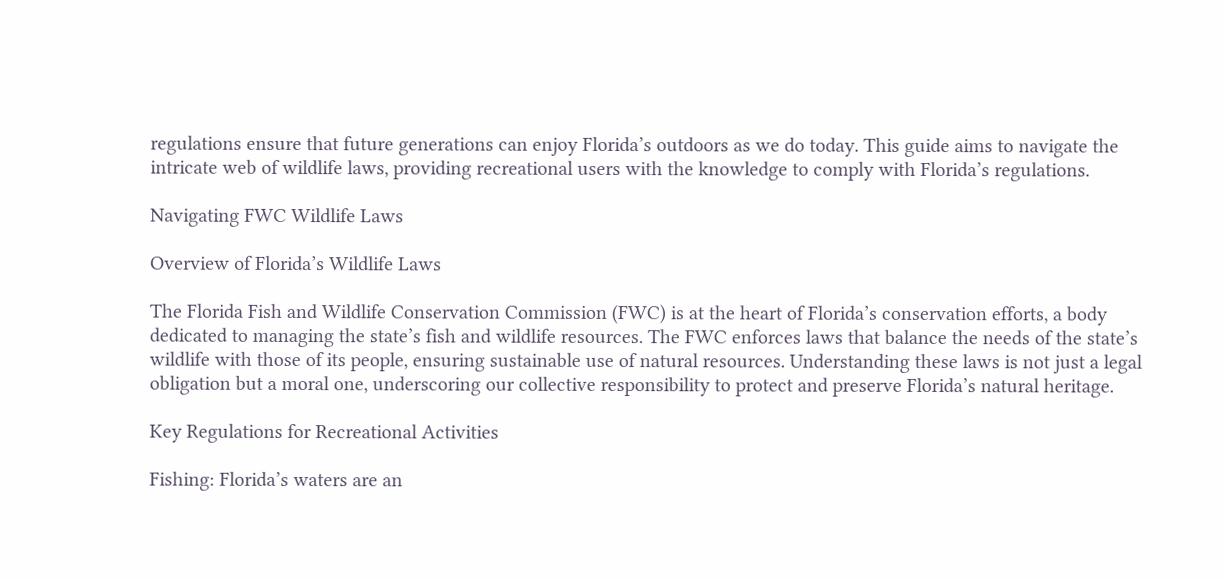regulations ensure that future generations can enjoy Florida’s outdoors as we do today. This guide aims to navigate the intricate web of wildlife laws, providing recreational users with the knowledge to comply with Florida’s regulations.

Navigating FWC Wildlife Laws

Overview of Florida’s Wildlife Laws

The Florida Fish and Wildlife Conservation Commission (FWC) is at the heart of Florida’s conservation efforts, a body dedicated to managing the state’s fish and wildlife resources. The FWC enforces laws that balance the needs of the state’s wildlife with those of its people, ensuring sustainable use of natural resources. Understanding these laws is not just a legal obligation but a moral one, underscoring our collective responsibility to protect and preserve Florida’s natural heritage.

Key Regulations for Recreational Activities

Fishing: Florida’s waters are an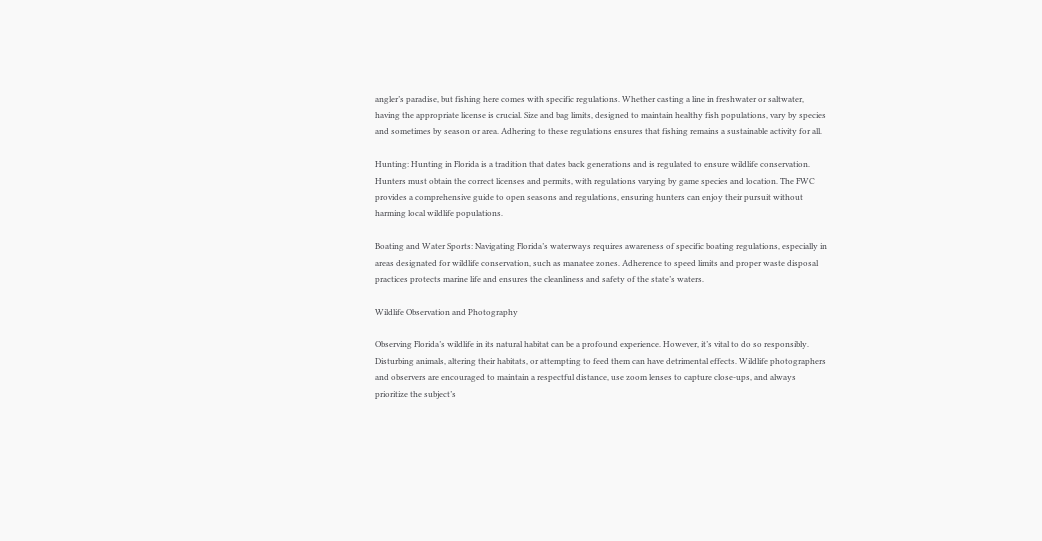angler’s paradise, but fishing here comes with specific regulations. Whether casting a line in freshwater or saltwater, having the appropriate license is crucial. Size and bag limits, designed to maintain healthy fish populations, vary by species and sometimes by season or area. Adhering to these regulations ensures that fishing remains a sustainable activity for all.

Hunting: Hunting in Florida is a tradition that dates back generations and is regulated to ensure wildlife conservation. Hunters must obtain the correct licenses and permits, with regulations varying by game species and location. The FWC provides a comprehensive guide to open seasons and regulations, ensuring hunters can enjoy their pursuit without harming local wildlife populations.

Boating and Water Sports: Navigating Florida’s waterways requires awareness of specific boating regulations, especially in areas designated for wildlife conservation, such as manatee zones. Adherence to speed limits and proper waste disposal practices protects marine life and ensures the cleanliness and safety of the state’s waters.

Wildlife Observation and Photography

Observing Florida’s wildlife in its natural habitat can be a profound experience. However, it’s vital to do so responsibly. Disturbing animals, altering their habitats, or attempting to feed them can have detrimental effects. Wildlife photographers and observers are encouraged to maintain a respectful distance, use zoom lenses to capture close-ups, and always prioritize the subject’s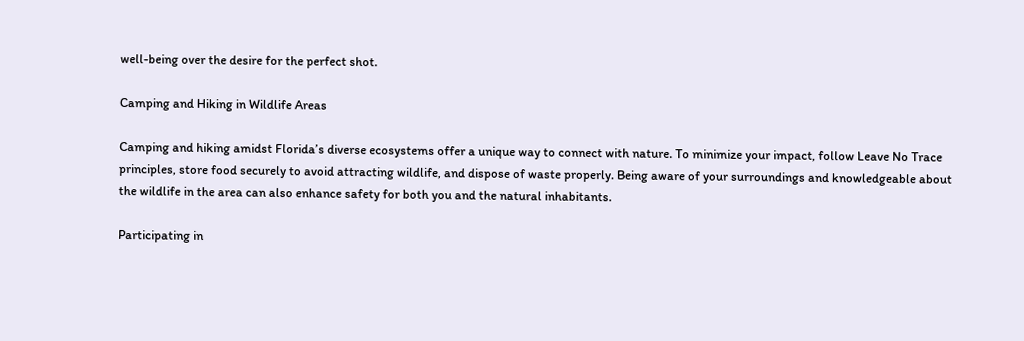well-being over the desire for the perfect shot.

Camping and Hiking in Wildlife Areas

Camping and hiking amidst Florida’s diverse ecosystems offer a unique way to connect with nature. To minimize your impact, follow Leave No Trace principles, store food securely to avoid attracting wildlife, and dispose of waste properly. Being aware of your surroundings and knowledgeable about the wildlife in the area can also enhance safety for both you and the natural inhabitants.

Participating in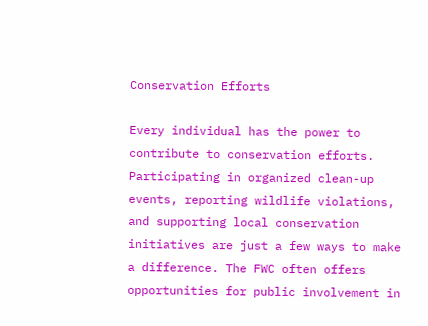Conservation Efforts

Every individual has the power to contribute to conservation efforts. Participating in organized clean-up events, reporting wildlife violations, and supporting local conservation initiatives are just a few ways to make a difference. The FWC often offers opportunities for public involvement in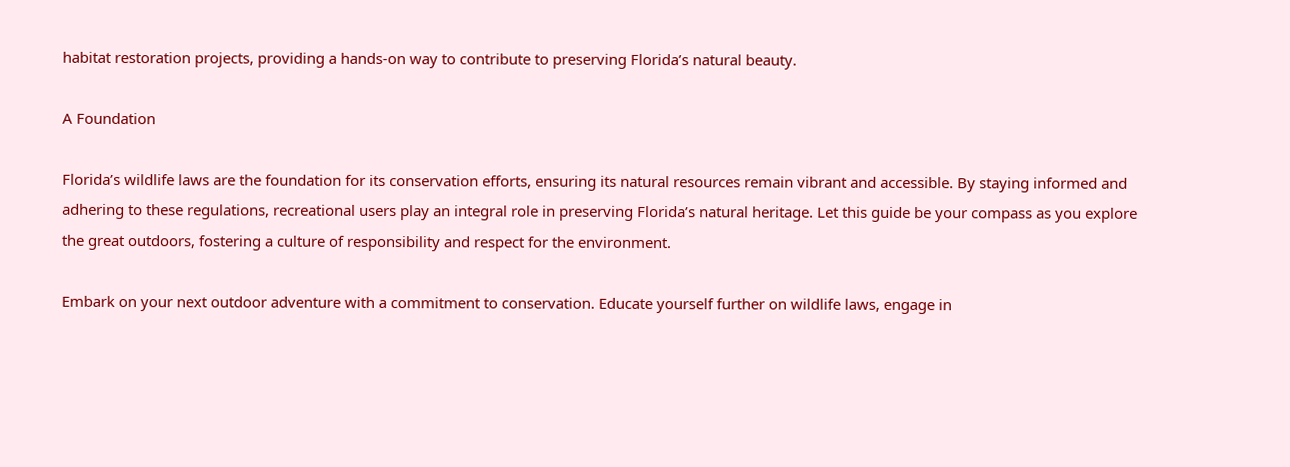habitat restoration projects, providing a hands-on way to contribute to preserving Florida’s natural beauty.

A Foundation

Florida’s wildlife laws are the foundation for its conservation efforts, ensuring its natural resources remain vibrant and accessible. By staying informed and adhering to these regulations, recreational users play an integral role in preserving Florida’s natural heritage. Let this guide be your compass as you explore the great outdoors, fostering a culture of responsibility and respect for the environment.

Embark on your next outdoor adventure with a commitment to conservation. Educate yourself further on wildlife laws, engage in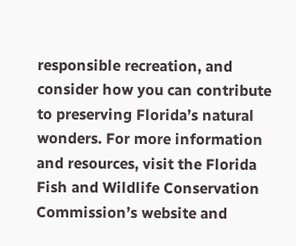responsible recreation, and consider how you can contribute to preserving Florida’s natural wonders. For more information and resources, visit the Florida Fish and Wildlife Conservation Commission’s website and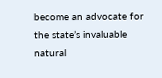become an advocate for the state’s invaluable natural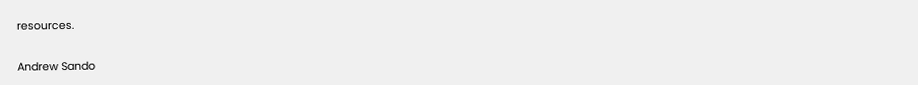resources.

Andrew Sando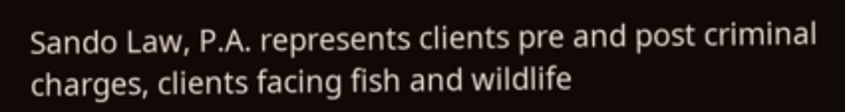Sando Law, P.A. represents clients pre and post criminal charges, clients facing fish and wildlife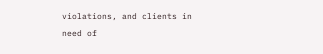violations, and clients in need of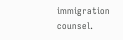immigration counsel.